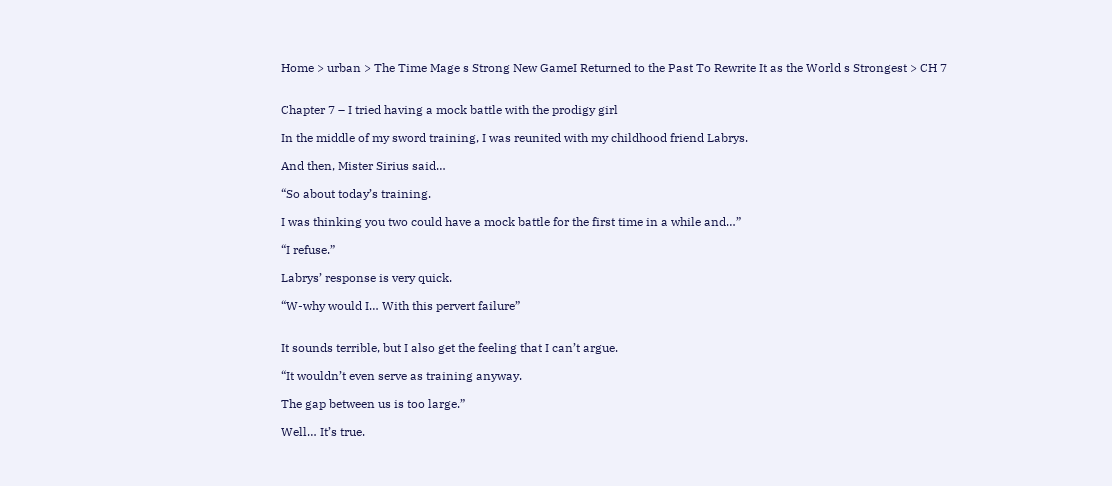Home > urban > The Time Mage s Strong New GameI Returned to the Past To Rewrite It as the World s Strongest > CH 7


Chapter 7 – I tried having a mock battle with the prodigy girl

In the middle of my sword training, I was reunited with my childhood friend Labrys.

And then, Mister Sirius said…

“So about today’s training.

I was thinking you two could have a mock battle for the first time in a while and…”

“I refuse.”

Labrys’ response is very quick.

“W-why would I… With this pervert failure”


It sounds terrible, but I also get the feeling that I can’t argue.

“It wouldn’t even serve as training anyway.

The gap between us is too large.”

Well… It’s true.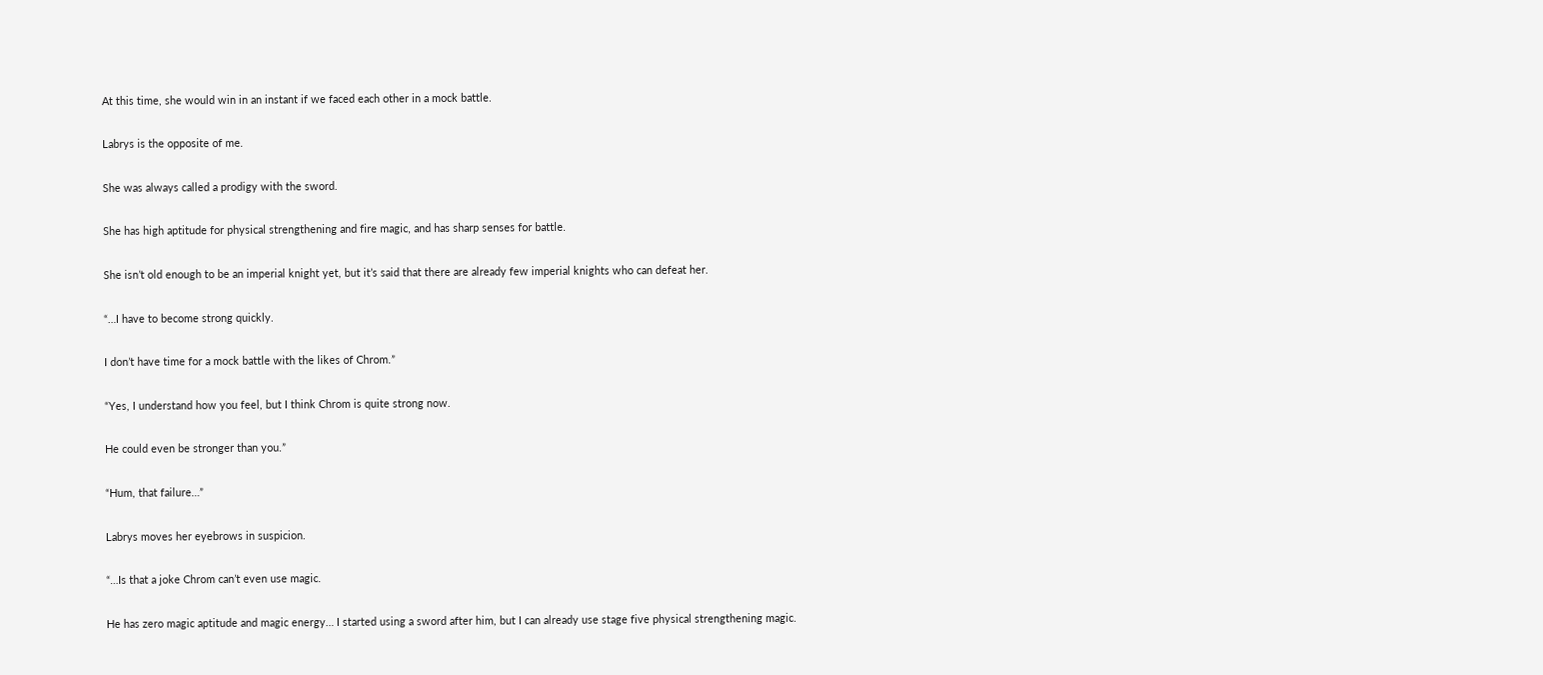At this time, she would win in an instant if we faced each other in a mock battle.

Labrys is the opposite of me.

She was always called a prodigy with the sword.

She has high aptitude for physical strengthening and fire magic, and has sharp senses for battle.

She isn’t old enough to be an imperial knight yet, but it’s said that there are already few imperial knights who can defeat her.

“…I have to become strong quickly.

I don’t have time for a mock battle with the likes of Chrom.”

“Yes, I understand how you feel, but I think Chrom is quite strong now.

He could even be stronger than you.”

“Hum, that failure…”

Labrys moves her eyebrows in suspicion.

“…Is that a joke Chrom can’t even use magic.

He has zero magic aptitude and magic energy… I started using a sword after him, but I can already use stage five physical strengthening magic.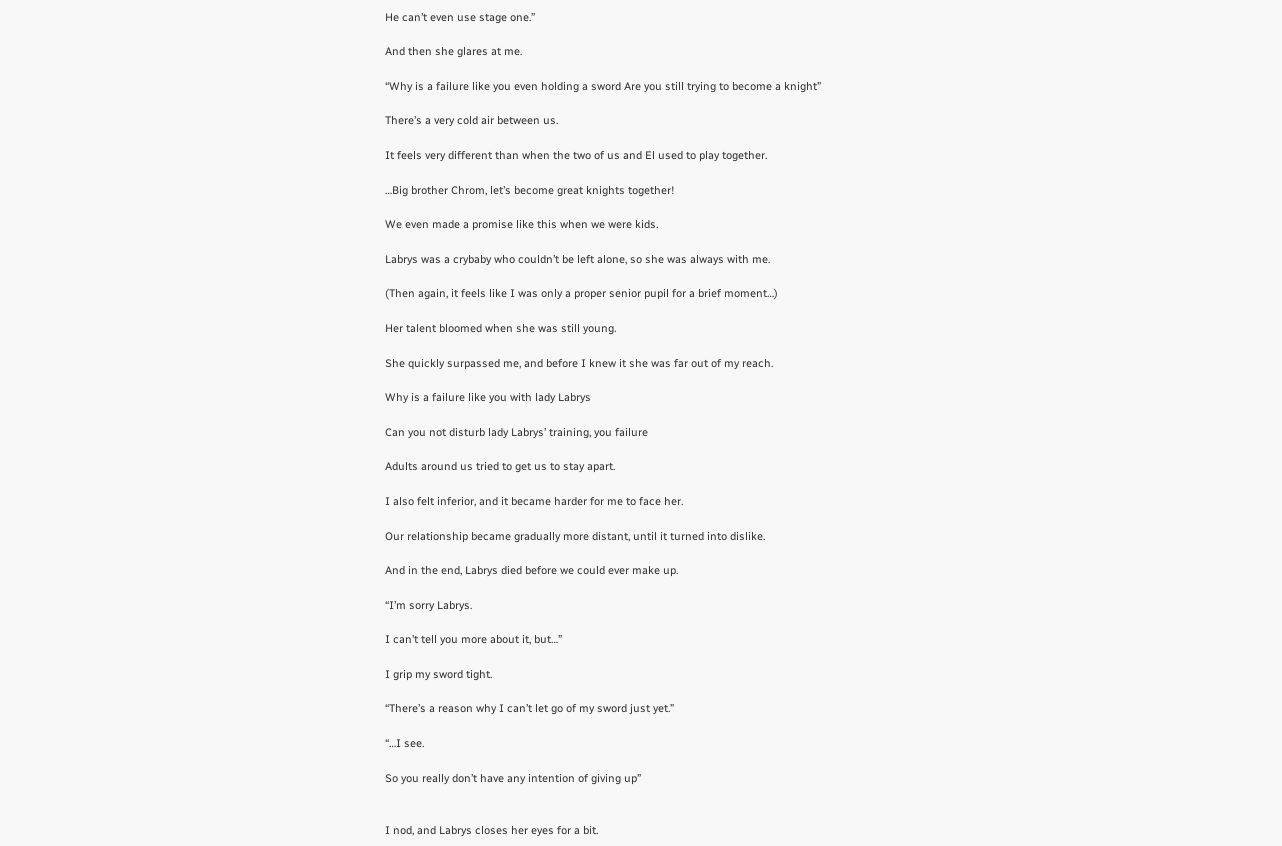He can’t even use stage one.”

And then she glares at me.

“Why is a failure like you even holding a sword Are you still trying to become a knight”

There’s a very cold air between us.

It feels very different than when the two of us and El used to play together.

…Big brother Chrom, let’s become great knights together!

We even made a promise like this when we were kids.

Labrys was a crybaby who couldn’t be left alone, so she was always with me.

(Then again, it feels like I was only a proper senior pupil for a brief moment…)

Her talent bloomed when she was still young.

She quickly surpassed me, and before I knew it she was far out of my reach.

Why is a failure like you with lady Labrys

Can you not disturb lady Labrys’ training, you failure

Adults around us tried to get us to stay apart.

I also felt inferior, and it became harder for me to face her.

Our relationship became gradually more distant, until it turned into dislike.

And in the end, Labrys died before we could ever make up.

“I’m sorry Labrys.

I can’t tell you more about it, but…”

I grip my sword tight.

“There’s a reason why I can’t let go of my sword just yet.”

“…I see.

So you really don’t have any intention of giving up”


I nod, and Labrys closes her eyes for a bit.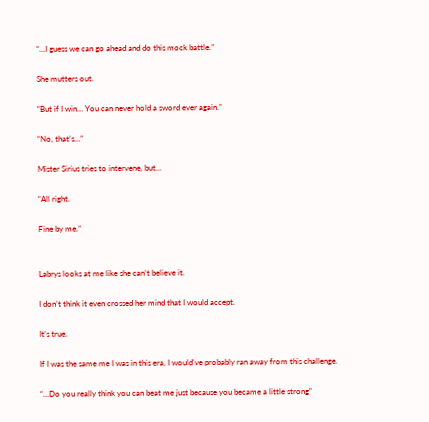“…I guess we can go ahead and do this mock battle.”

She mutters out.

“But if I win… You can never hold a sword ever again.”

“No, that’s…”

Mister Sirius tries to intervene, but…

“All right.

Fine by me.”


Labrys looks at me like she can’t believe it.

I don’t think it even crossed her mind that I would accept.

It’s true.

If I was the same me I was in this era, I would’ve probably ran away from this challenge.

“…Do you really think you can beat me just because you became a little strong”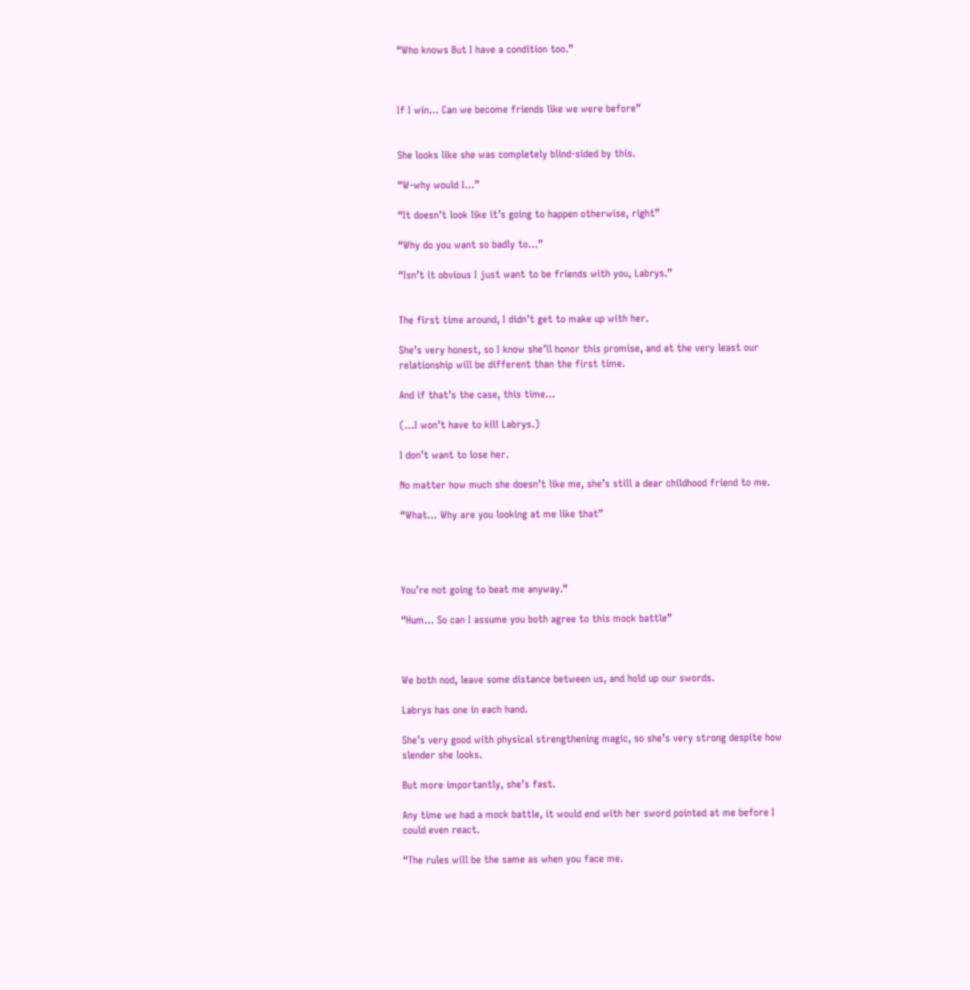“Who knows But I have a condition too.”



If I win… Can we become friends like we were before”


She looks like she was completely blind-sided by this.

“W-why would I…”

“It doesn’t look like it’s going to happen otherwise, right”

“Why do you want so badly to…”

“Isn’t it obvious I just want to be friends with you, Labrys.”


The first time around, I didn’t get to make up with her.

She’s very honest, so I know she’ll honor this promise, and at the very least our relationship will be different than the first time.

And if that’s the case, this time…

(…I won’t have to kill Labrys.)

I don’t want to lose her.

No matter how much she doesn’t like me, she’s still a dear childhood friend to me.

“What… Why are you looking at me like that”




You’re not going to beat me anyway.”

“Hum… So can I assume you both agree to this mock battle”



We both nod, leave some distance between us, and hold up our swords.

Labrys has one in each hand.

She’s very good with physical strengthening magic, so she’s very strong despite how slender she looks.

But more importantly, she’s fast.

Any time we had a mock battle, it would end with her sword pointed at me before I could even react.

“The rules will be the same as when you face me.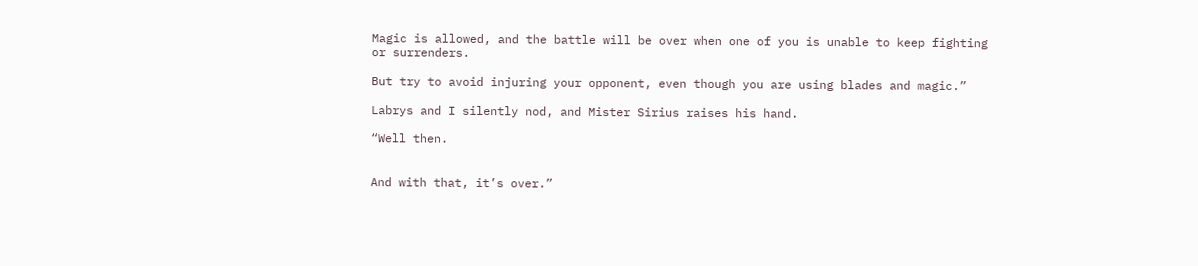Magic is allowed, and the battle will be over when one of you is unable to keep fighting or surrenders.

But try to avoid injuring your opponent, even though you are using blades and magic.”

Labrys and I silently nod, and Mister Sirius raises his hand.

“Well then.


And with that, it’s over.”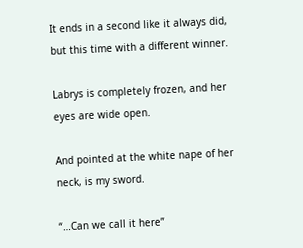It ends in a second like it always did, but this time with a different winner.

Labrys is completely frozen, and her eyes are wide open.

And pointed at the white nape of her neck, is my sword.

“…Can we call it here”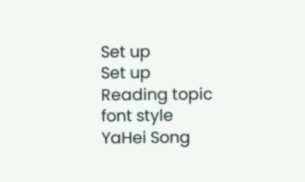Set up
Set up
Reading topic
font style
YaHei Song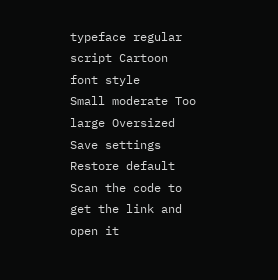typeface regular script Cartoon
font style
Small moderate Too large Oversized
Save settings
Restore default
Scan the code to get the link and open it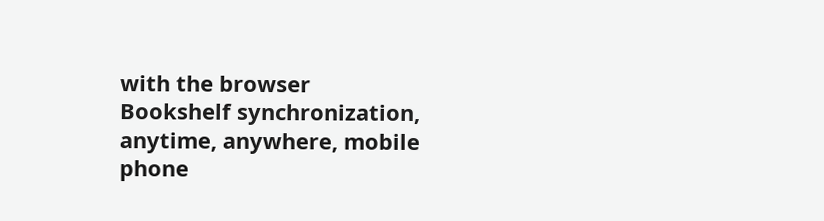with the browser
Bookshelf synchronization, anytime, anywhere, mobile phone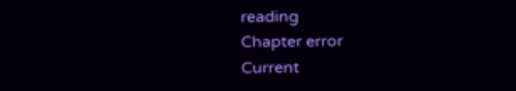reading
Chapter error
Current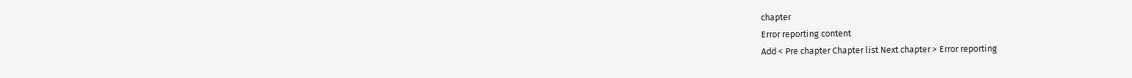chapter
Error reporting content
Add < Pre chapter Chapter list Next chapter > Error reporting